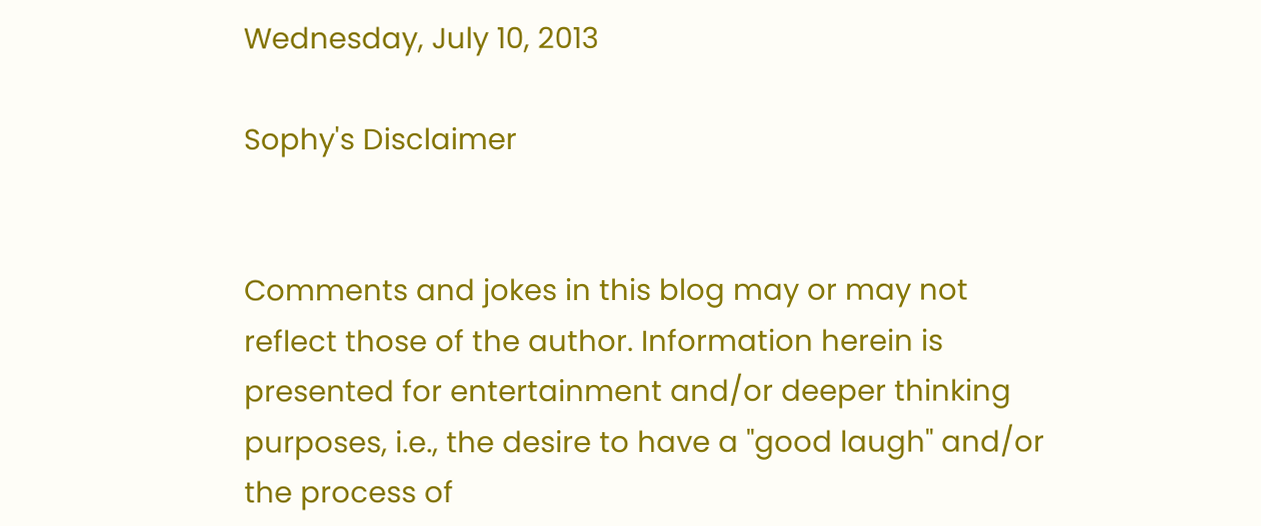Wednesday, July 10, 2013

Sophy's Disclaimer


Comments and jokes in this blog may or may not reflect those of the author. Information herein is presented for entertainment and/or deeper thinking purposes, i.e., the desire to have a "good laugh" and/or the process of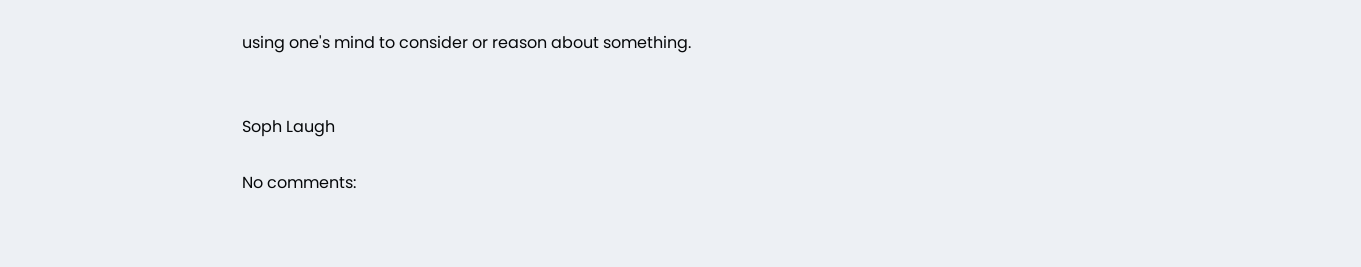using one's mind to consider or reason about something.


Soph Laugh

No comments: